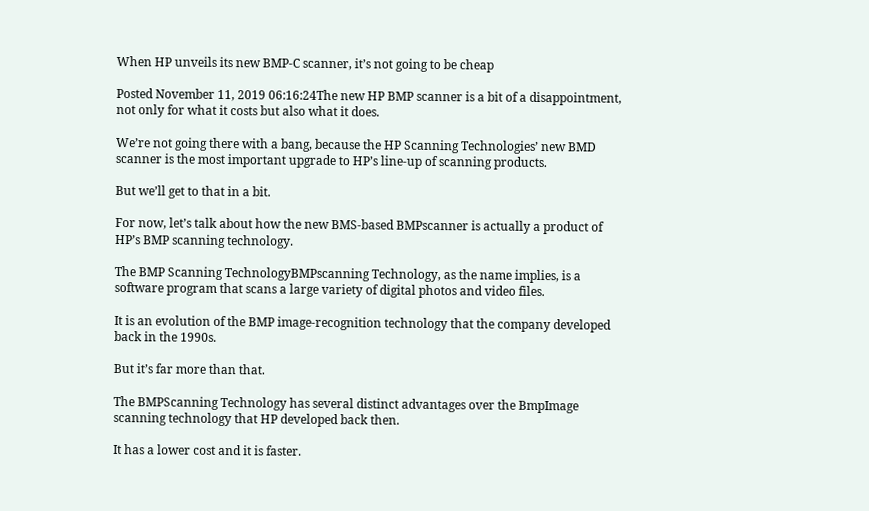When HP unveils its new BMP-C scanner, it’s not going to be cheap

Posted November 11, 2019 06:16:24The new HP BMP scanner is a bit of a disappointment, not only for what it costs but also what it does.

We’re not going there with a bang, because the HP Scanning Technologies’ new BMD scanner is the most important upgrade to HP’s line-up of scanning products.

But we’ll get to that in a bit.

For now, let’s talk about how the new BMS-based BMPscanner is actually a product of HP’s BMP scanning technology.

The BMP Scanning TechnologyBMPscanning Technology, as the name implies, is a software program that scans a large variety of digital photos and video files.

It is an evolution of the BMP image-recognition technology that the company developed back in the 1990s.

But it’s far more than that.

The BMPScanning Technology has several distinct advantages over the BmpImage scanning technology that HP developed back then.

It has a lower cost and it is faster.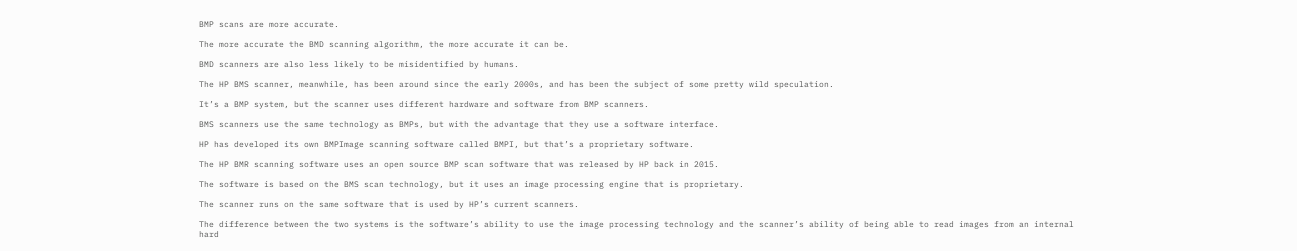BMP scans are more accurate.

The more accurate the BMD scanning algorithm, the more accurate it can be.

BMD scanners are also less likely to be misidentified by humans.

The HP BMS scanner, meanwhile, has been around since the early 2000s, and has been the subject of some pretty wild speculation.

It’s a BMP system, but the scanner uses different hardware and software from BMP scanners.

BMS scanners use the same technology as BMPs, but with the advantage that they use a software interface.

HP has developed its own BMPImage scanning software called BMPI, but that’s a proprietary software.

The HP BMR scanning software uses an open source BMP scan software that was released by HP back in 2015.

The software is based on the BMS scan technology, but it uses an image processing engine that is proprietary.

The scanner runs on the same software that is used by HP’s current scanners.

The difference between the two systems is the software’s ability to use the image processing technology and the scanner’s ability of being able to read images from an internal hard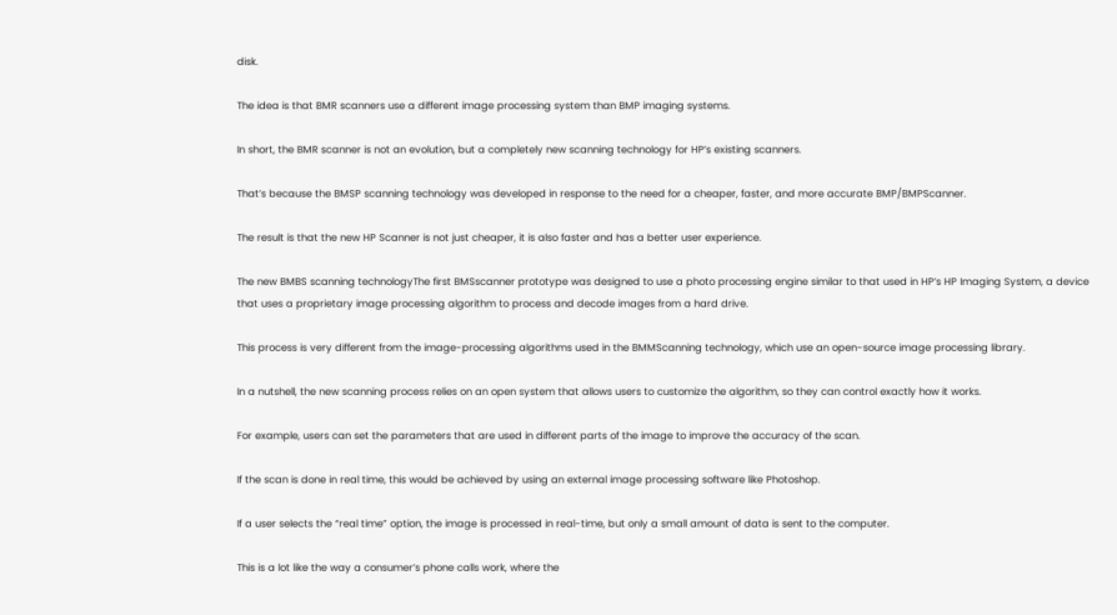disk.

The idea is that BMR scanners use a different image processing system than BMP imaging systems.

In short, the BMR scanner is not an evolution, but a completely new scanning technology for HP’s existing scanners.

That’s because the BMSP scanning technology was developed in response to the need for a cheaper, faster, and more accurate BMP/BMPScanner.

The result is that the new HP Scanner is not just cheaper, it is also faster and has a better user experience.

The new BMBS scanning technologyThe first BMSscanner prototype was designed to use a photo processing engine similar to that used in HP’s HP Imaging System, a device that uses a proprietary image processing algorithm to process and decode images from a hard drive.

This process is very different from the image-processing algorithms used in the BMMScanning technology, which use an open-source image processing library.

In a nutshell, the new scanning process relies on an open system that allows users to customize the algorithm, so they can control exactly how it works.

For example, users can set the parameters that are used in different parts of the image to improve the accuracy of the scan.

If the scan is done in real time, this would be achieved by using an external image processing software like Photoshop.

If a user selects the “real time” option, the image is processed in real-time, but only a small amount of data is sent to the computer.

This is a lot like the way a consumer’s phone calls work, where the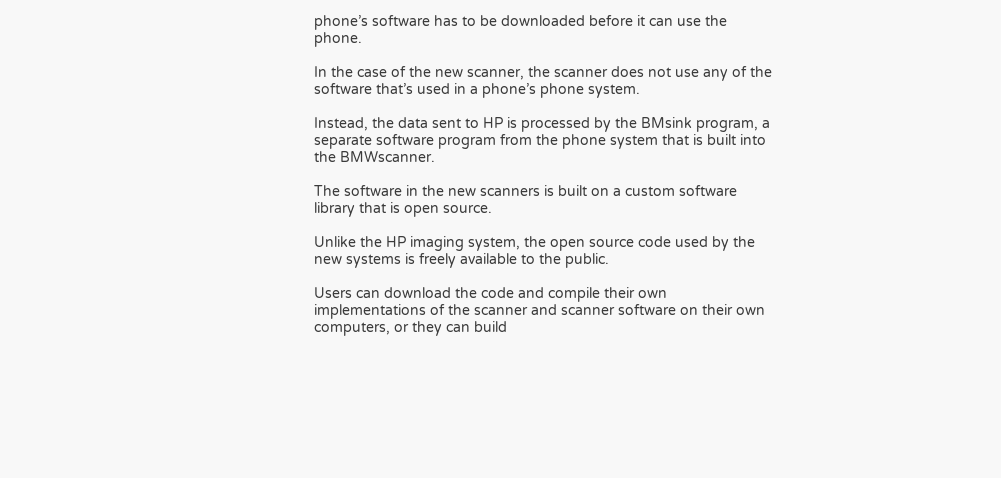phone’s software has to be downloaded before it can use the phone.

In the case of the new scanner, the scanner does not use any of the software that’s used in a phone’s phone system.

Instead, the data sent to HP is processed by the BMsink program, a separate software program from the phone system that is built into the BMWscanner.

The software in the new scanners is built on a custom software library that is open source.

Unlike the HP imaging system, the open source code used by the new systems is freely available to the public.

Users can download the code and compile their own implementations of the scanner and scanner software on their own computers, or they can build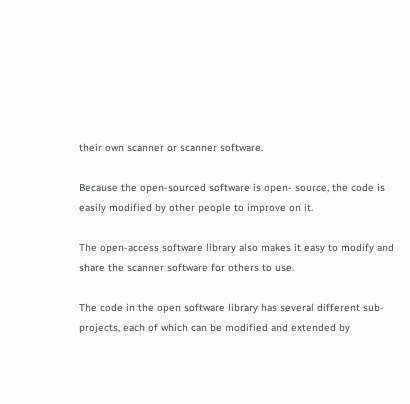their own scanner or scanner software.

Because the open-sourced software is open- source, the code is easily modified by other people to improve on it.

The open-access software library also makes it easy to modify and share the scanner software for others to use.

The code in the open software library has several different sub-projects, each of which can be modified and extended by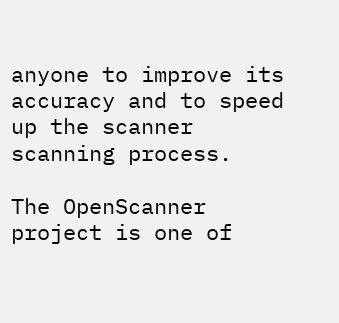anyone to improve its accuracy and to speed up the scanner scanning process.

The OpenScanner project is one of